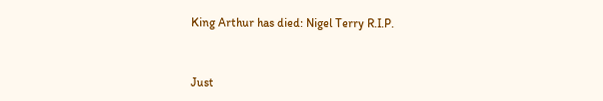King Arthur has died: Nigel Terry R.I.P.


Just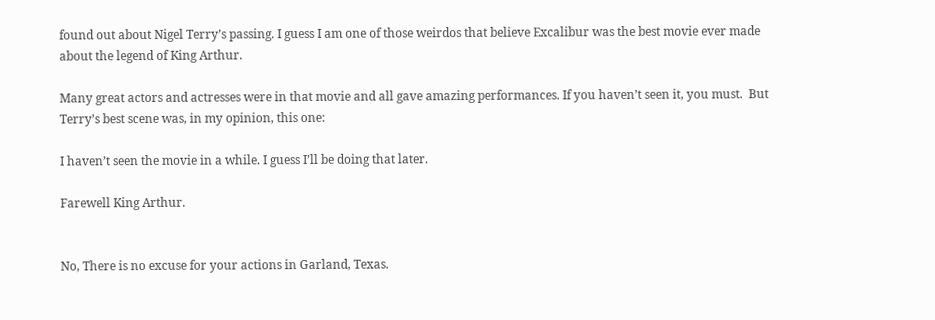found out about Nigel Terry’s passing. I guess I am one of those weirdos that believe Excalibur was the best movie ever made about the legend of King Arthur.

Many great actors and actresses were in that movie and all gave amazing performances. If you haven’t seen it, you must.  But Terry’s best scene was, in my opinion, this one:

I haven’t seen the movie in a while. I guess I’ll be doing that later.

Farewell King Arthur.


No, There is no excuse for your actions in Garland, Texas.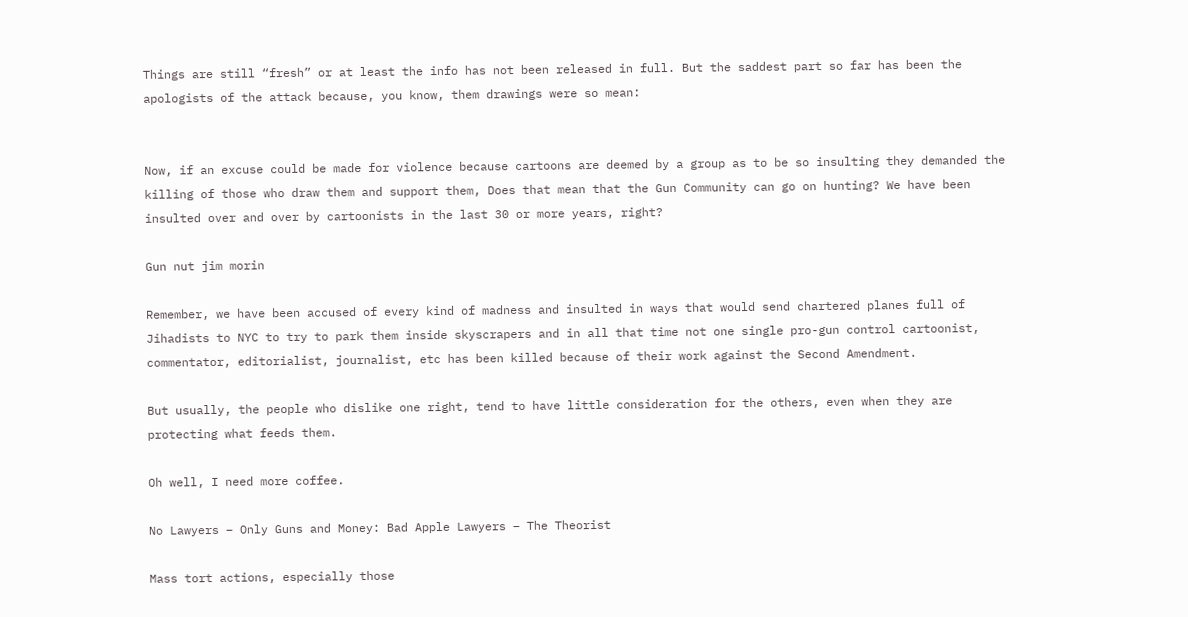Things are still “fresh” or at least the info has not been released in full. But the saddest part so far has been the apologists of the attack because, you know, them drawings were so mean:


Now, if an excuse could be made for violence because cartoons are deemed by a group as to be so insulting they demanded the killing of those who draw them and support them, Does that mean that the Gun Community can go on hunting? We have been insulted over and over by cartoonists in the last 30 or more years, right?

Gun nut jim morin

Remember, we have been accused of every kind of madness and insulted in ways that would send chartered planes full of Jihadists to NYC to try to park them inside skyscrapers and in all that time not one single pro-gun control cartoonist, commentator, editorialist, journalist, etc has been killed because of their work against the Second Amendment.

But usually, the people who dislike one right, tend to have little consideration for the others, even when they are protecting what feeds them.

Oh well, I need more coffee.

No Lawyers – Only Guns and Money: Bad Apple Lawyers – The Theorist

Mass tort actions, especially those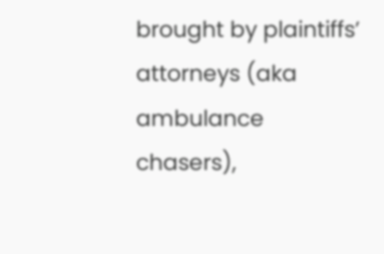brought by plaintiffs’ attorneys (aka ambulance chasers),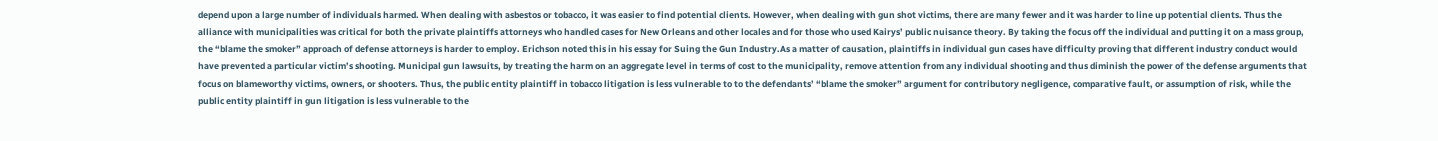depend upon a large number of individuals harmed. When dealing with asbestos or tobacco, it was easier to find potential clients. However, when dealing with gun shot victims, there are many fewer and it was harder to line up potential clients. Thus the alliance with municipalities was critical for both the private plaintiffs attorneys who handled cases for New Orleans and other locales and for those who used Kairys’ public nuisance theory. By taking the focus off the individual and putting it on a mass group, the “blame the smoker” approach of defense attorneys is harder to employ. Erichson noted this in his essay for Suing the Gun Industry.As a matter of causation, plaintiffs in individual gun cases have difficulty proving that different industry conduct would have prevented a particular victim’s shooting. Municipal gun lawsuits, by treating the harm on an aggregate level in terms of cost to the municipality, remove attention from any individual shooting and thus diminish the power of the defense arguments that focus on blameworthy victims, owners, or shooters. Thus, the public entity plaintiff in tobacco litigation is less vulnerable to to the defendants’ “blame the smoker” argument for contributory negligence, comparative fault, or assumption of risk, while the public entity plaintiff in gun litigation is less vulnerable to the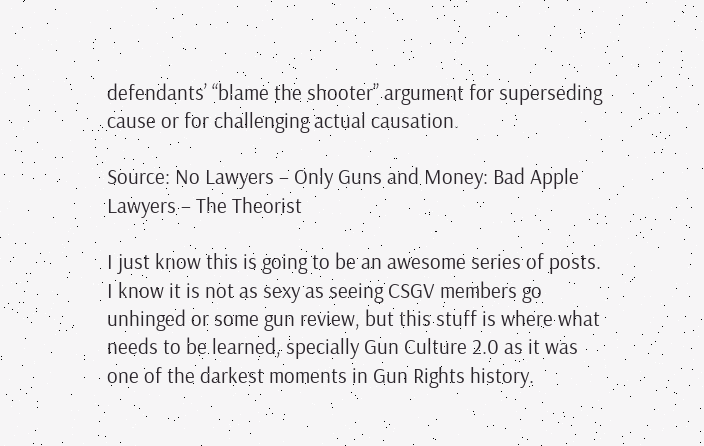defendants’ “blame the shooter” argument for superseding cause or for challenging actual causation.

Source: No Lawyers – Only Guns and Money: Bad Apple Lawyers – The Theorist

I just know this is going to be an awesome series of posts. I know it is not as sexy as seeing CSGV members go unhinged or some gun review, but this stuff is where what needs to be learned, specially Gun Culture 2.0 as it was one of the darkest moments in Gun Rights history.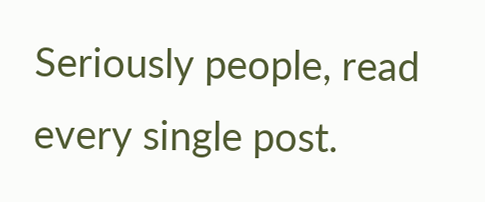Seriously people, read every single post.